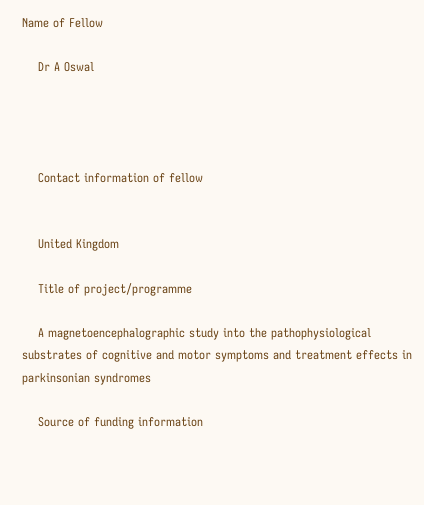Name of Fellow

    Dr A Oswal




    Contact information of fellow


    United Kingdom

    Title of project/programme

    A magnetoencephalographic study into the pathophysiological substrates of cognitive and motor symptoms and treatment effects in parkinsonian syndromes

    Source of funding information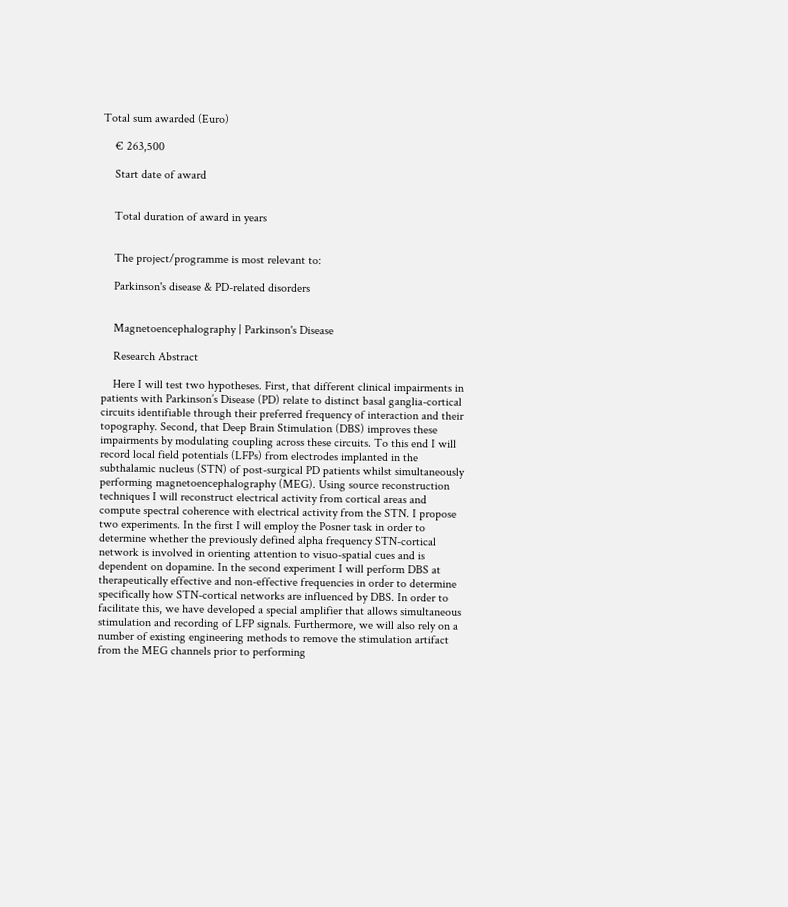Total sum awarded (Euro)

    € 263,500

    Start date of award


    Total duration of award in years


    The project/programme is most relevant to:

    Parkinson's disease & PD-related disorders


    Magnetoencephalography | Parkinson's Disease

    Research Abstract

    Here I will test two hypotheses. First, that different clinical impairments in patients with Parkinson’s Disease (PD) relate to distinct basal ganglia-cortical circuits identifiable through their preferred frequency of interaction and their topography. Second, that Deep Brain Stimulation (DBS) improves these impairments by modulating coupling across these circuits. To this end I will record local field potentials (LFPs) from electrodes implanted in the subthalamic nucleus (STN) of post-surgical PD patients whilst simultaneously performing magnetoencephalography (MEG). Using source reconstruction techniques I will reconstruct electrical activity from cortical areas and compute spectral coherence with electrical activity from the STN. I propose two experiments. In the first I will employ the Posner task in order to determine whether the previously defined alpha frequency STN-cortical network is involved in orienting attention to visuo-spatial cues and is dependent on dopamine. In the second experiment I will perform DBS at therapeutically effective and non-effective frequencies in order to determine specifically how STN-cortical networks are influenced by DBS. In order to facilitate this, we have developed a special amplifier that allows simultaneous stimulation and recording of LFP signals. Furthermore, we will also rely on a number of existing engineering methods to remove the stimulation artifact from the MEG channels prior to performing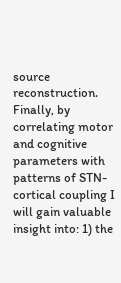source reconstruction. Finally, by correlating motor and cognitive parameters with patterns of STN-cortical coupling I will gain valuable insight into: 1) the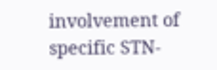involvement of specific STN-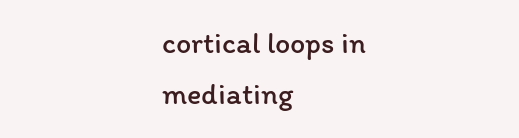cortical loops in mediating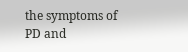the symptoms of PD and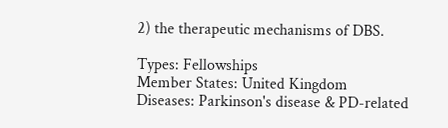2) the therapeutic mechanisms of DBS.

Types: Fellowships
Member States: United Kingdom
Diseases: Parkinson's disease & PD-related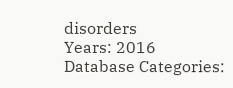disorders
Years: 2016
Database Categories: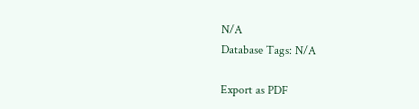N/A
Database Tags: N/A

Export as PDF